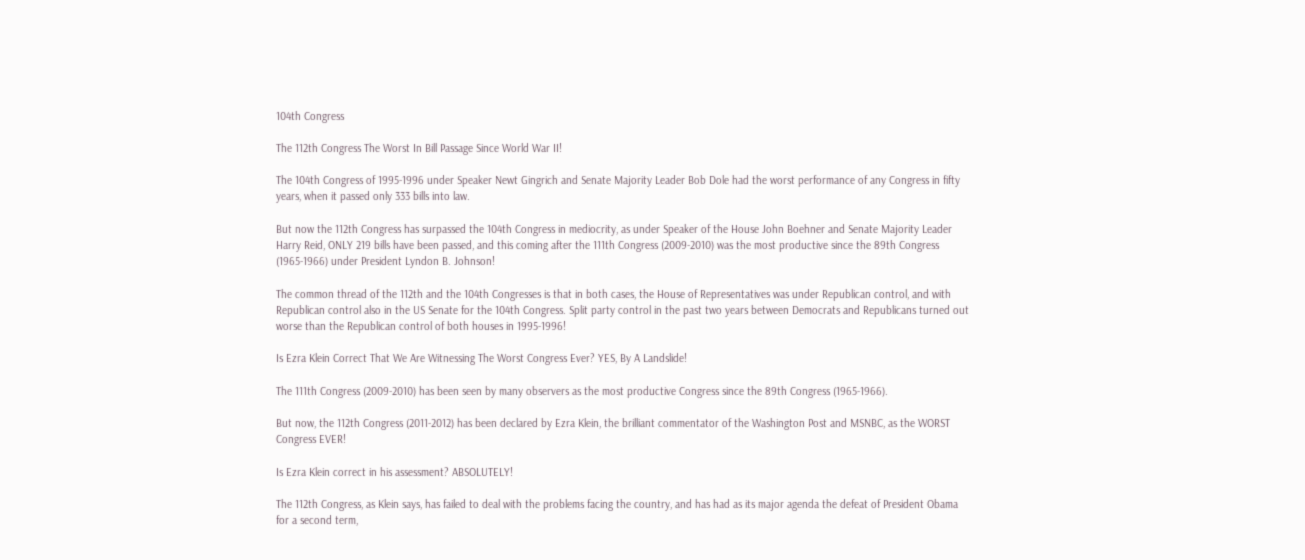104th Congress

The 112th Congress The Worst In Bill Passage Since World War II!

The 104th Congress of 1995-1996 under Speaker Newt Gingrich and Senate Majority Leader Bob Dole had the worst performance of any Congress in fifty years, when it passed only 333 bills into law.

But now the 112th Congress has surpassed the 104th Congress in mediocrity, as under Speaker of the House John Boehner and Senate Majority Leader Harry Reid, ONLY 219 bills have been passed, and this coming after the 111th Congress (2009-2010) was the most productive since the 89th Congress (1965-1966) under President Lyndon B. Johnson!

The common thread of the 112th and the 104th Congresses is that in both cases, the House of Representatives was under Republican control, and with Republican control also in the US Senate for the 104th Congress. Split party control in the past two years between Democrats and Republicans turned out worse than the Republican control of both houses in 1995-1996!

Is Ezra Klein Correct That We Are Witnessing The Worst Congress Ever? YES, By A Landslide!

The 111th Congress (2009-2010) has been seen by many observers as the most productive Congress since the 89th Congress (1965-1966).

But now, the 112th Congress (2011-2012) has been declared by Ezra Klein, the brilliant commentator of the Washington Post and MSNBC, as the WORST Congress EVER!

Is Ezra Klein correct in his assessment? ABSOLUTELY!

The 112th Congress, as Klein says, has failed to deal with the problems facing the country, and has had as its major agenda the defeat of President Obama for a second term,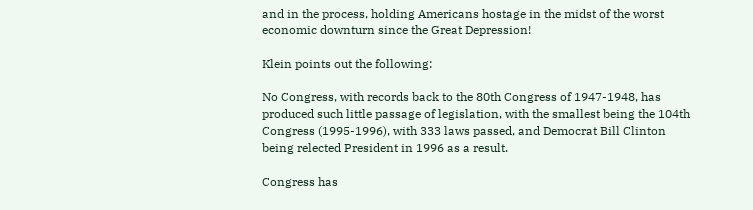and in the process, holding Americans hostage in the midst of the worst economic downturn since the Great Depression!

Klein points out the following:

No Congress, with records back to the 80th Congress of 1947-1948, has produced such little passage of legislation, with the smallest being the 104th Congress (1995-1996), with 333 laws passed, and Democrat Bill Clinton being relected President in 1996 as a result.

Congress has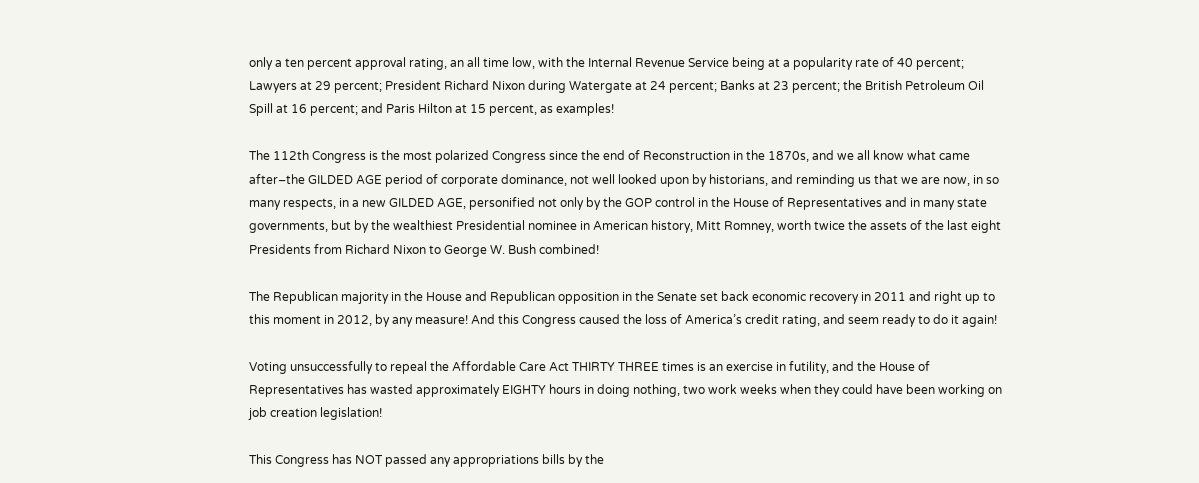only a ten percent approval rating, an all time low, with the Internal Revenue Service being at a popularity rate of 40 percent; Lawyers at 29 percent; President Richard Nixon during Watergate at 24 percent; Banks at 23 percent; the British Petroleum Oil Spill at 16 percent; and Paris Hilton at 15 percent, as examples!

The 112th Congress is the most polarized Congress since the end of Reconstruction in the 1870s, and we all know what came after–the GILDED AGE period of corporate dominance, not well looked upon by historians, and reminding us that we are now, in so many respects, in a new GILDED AGE, personified not only by the GOP control in the House of Representatives and in many state governments, but by the wealthiest Presidential nominee in American history, Mitt Romney, worth twice the assets of the last eight Presidents from Richard Nixon to George W. Bush combined!

The Republican majority in the House and Republican opposition in the Senate set back economic recovery in 2011 and right up to this moment in 2012, by any measure! And this Congress caused the loss of America’s credit rating, and seem ready to do it again!

Voting unsuccessfully to repeal the Affordable Care Act THIRTY THREE times is an exercise in futility, and the House of Representatives has wasted approximately EIGHTY hours in doing nothing, two work weeks when they could have been working on job creation legislation!

This Congress has NOT passed any appropriations bills by the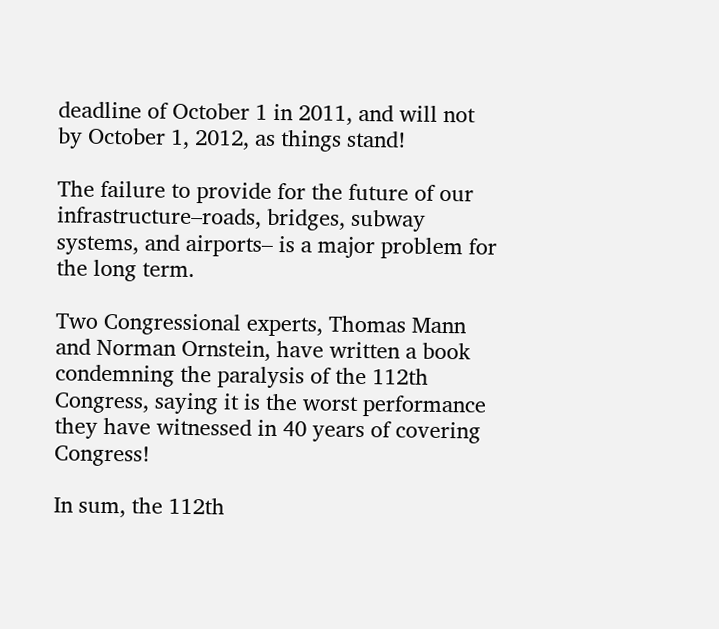deadline of October 1 in 2011, and will not by October 1, 2012, as things stand!

The failure to provide for the future of our infrastructure–roads, bridges, subway systems, and airports– is a major problem for the long term.

Two Congressional experts, Thomas Mann and Norman Ornstein, have written a book condemning the paralysis of the 112th Congress, saying it is the worst performance they have witnessed in 40 years of covering Congress!

In sum, the 112th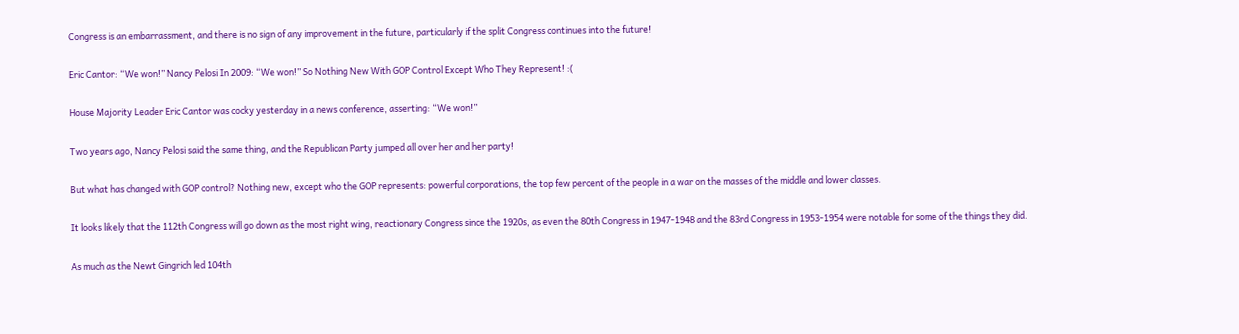Congress is an embarrassment, and there is no sign of any improvement in the future, particularly if the split Congress continues into the future!

Eric Cantor: “We won!” Nancy Pelosi In 2009: “We won!” So Nothing New With GOP Control Except Who They Represent! :(

House Majority Leader Eric Cantor was cocky yesterday in a news conference, asserting: “We won!”

Two years ago, Nancy Pelosi said the same thing, and the Republican Party jumped all over her and her party!

But what has changed with GOP control? Nothing new, except who the GOP represents: powerful corporations, the top few percent of the people in a war on the masses of the middle and lower classes.

It looks likely that the 112th Congress will go down as the most right wing, reactionary Congress since the 1920s, as even the 80th Congress in 1947-1948 and the 83rd Congress in 1953-1954 were notable for some of the things they did.

As much as the Newt Gingrich led 104th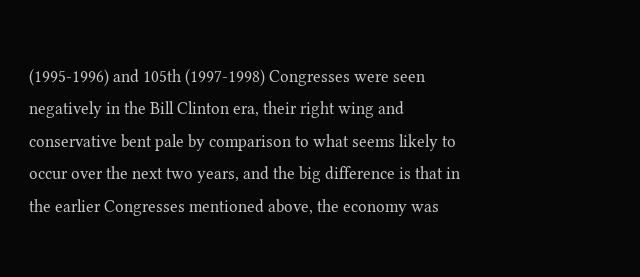(1995-1996) and 105th (1997-1998) Congresses were seen negatively in the Bill Clinton era, their right wing and conservative bent pale by comparison to what seems likely to occur over the next two years, and the big difference is that in the earlier Congresses mentioned above, the economy was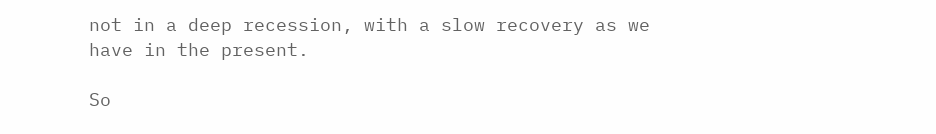not in a deep recession, with a slow recovery as we have in the present.

So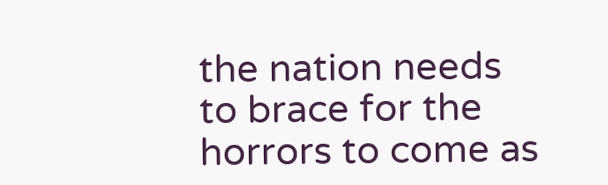the nation needs to brace for the horrors to come as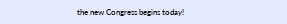the new Congress begins today!